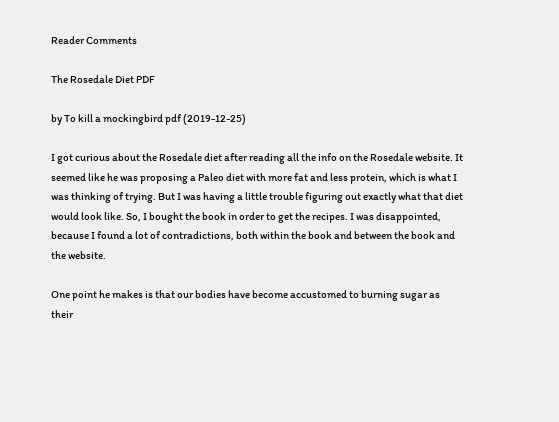Reader Comments

The Rosedale Diet PDF

by To kill a mockingbird pdf (2019-12-25)

I got curious about the Rosedale diet after reading all the info on the Rosedale website. It seemed like he was proposing a Paleo diet with more fat and less protein, which is what I was thinking of trying. But I was having a little trouble figuring out exactly what that diet would look like. So, I bought the book in order to get the recipes. I was disappointed, because I found a lot of contradictions, both within the book and between the book and the website.

One point he makes is that our bodies have become accustomed to burning sugar as their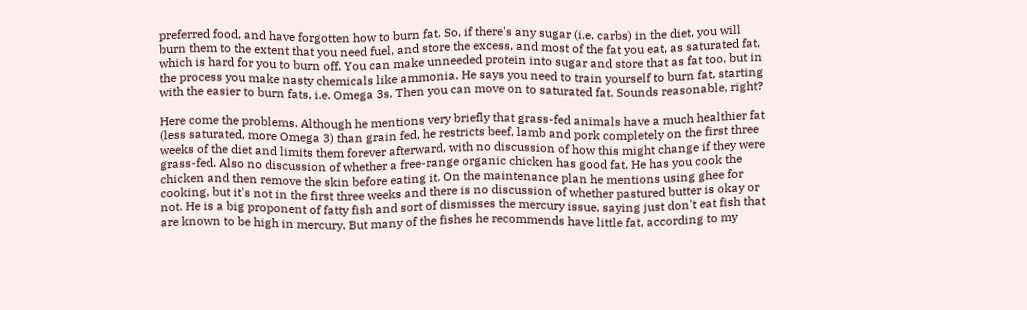preferred food, and have forgotten how to burn fat. So, if there's any sugar (i.e. carbs) in the diet, you will burn them to the extent that you need fuel, and store the excess, and most of the fat you eat, as saturated fat, which is hard for you to burn off. You can make unneeded protein into sugar and store that as fat too, but in the process you make nasty chemicals like ammonia. He says you need to train yourself to burn fat, starting with the easier to burn fats, i.e. Omega 3s. Then you can move on to saturated fat. Sounds reasonable, right?

Here come the problems. Although he mentions very briefly that grass-fed animals have a much healthier fat (less saturated, more Omega 3) than grain fed, he restricts beef, lamb and pork completely on the first three weeks of the diet and limits them forever afterward, with no discussion of how this might change if they were grass-fed. Also no discussion of whether a free-range organic chicken has good fat. He has you cook the chicken and then remove the skin before eating it. On the maintenance plan he mentions using ghee for cooking, but it's not in the first three weeks and there is no discussion of whether pastured butter is okay or not. He is a big proponent of fatty fish and sort of dismisses the mercury issue, saying just don't eat fish that are known to be high in mercury. But many of the fishes he recommends have little fat, according to my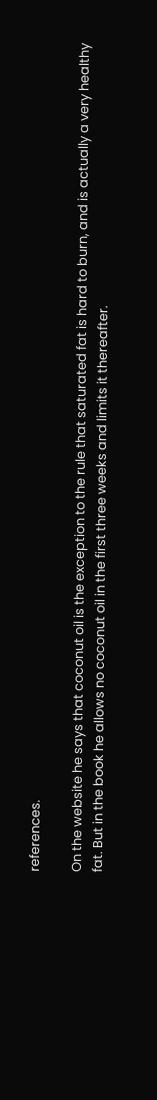references.

On the website he says that coconut oil is the exception to the rule that saturated fat is hard to burn, and is actually a very healthy fat. But in the book he allows no coconut oil in the first three weeks and limits it thereafter.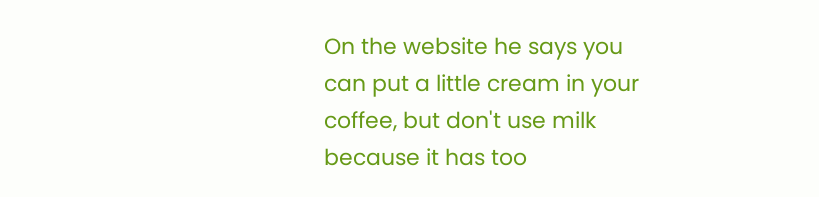On the website he says you can put a little cream in your coffee, but don't use milk because it has too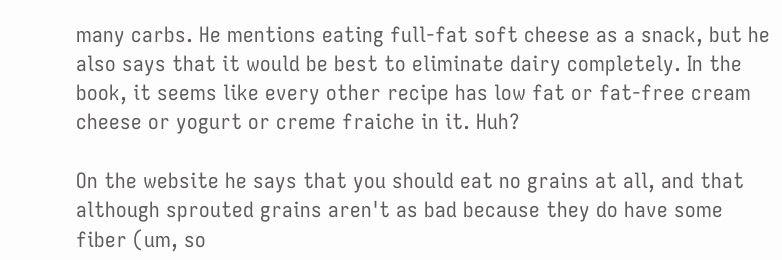many carbs. He mentions eating full-fat soft cheese as a snack, but he also says that it would be best to eliminate dairy completely. In the book, it seems like every other recipe has low fat or fat-free cream cheese or yogurt or creme fraiche in it. Huh?

On the website he says that you should eat no grains at all, and that although sprouted grains aren't as bad because they do have some fiber (um, so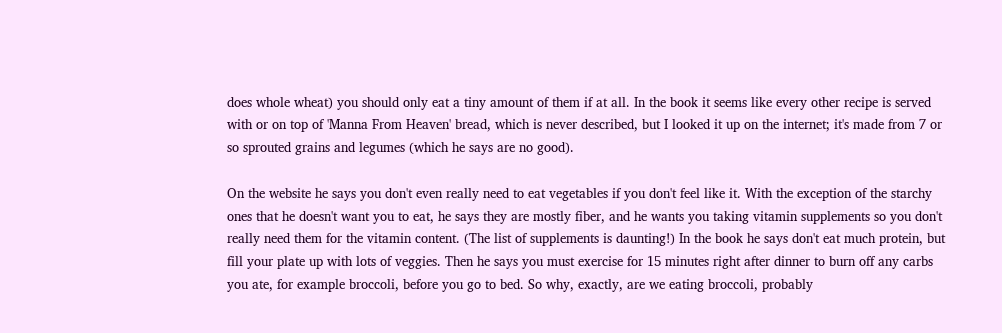does whole wheat) you should only eat a tiny amount of them if at all. In the book it seems like every other recipe is served with or on top of 'Manna From Heaven' bread, which is never described, but I looked it up on the internet; it's made from 7 or so sprouted grains and legumes (which he says are no good).

On the website he says you don't even really need to eat vegetables if you don't feel like it. With the exception of the starchy ones that he doesn't want you to eat, he says they are mostly fiber, and he wants you taking vitamin supplements so you don't really need them for the vitamin content. (The list of supplements is daunting!) In the book he says don't eat much protein, but fill your plate up with lots of veggies. Then he says you must exercise for 15 minutes right after dinner to burn off any carbs you ate, for example broccoli, before you go to bed. So why, exactly, are we eating broccoli, probably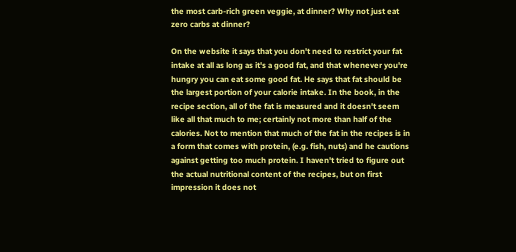the most carb-rich green veggie, at dinner? Why not just eat zero carbs at dinner?

On the website it says that you don't need to restrict your fat intake at all as long as it's a good fat, and that whenever you're hungry you can eat some good fat. He says that fat should be the largest portion of your calorie intake. In the book, in the recipe section, all of the fat is measured and it doesn't seem like all that much to me; certainly not more than half of the calories. Not to mention that much of the fat in the recipes is in a form that comes with protein, (e.g. fish, nuts) and he cautions against getting too much protein. I haven't tried to figure out the actual nutritional content of the recipes, but on first impression it does not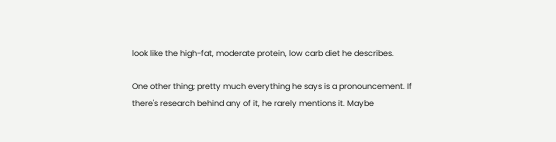look like the high-fat, moderate protein, low carb diet he describes.

One other thing; pretty much everything he says is a pronouncement. If there's research behind any of it, he rarely mentions it. Maybe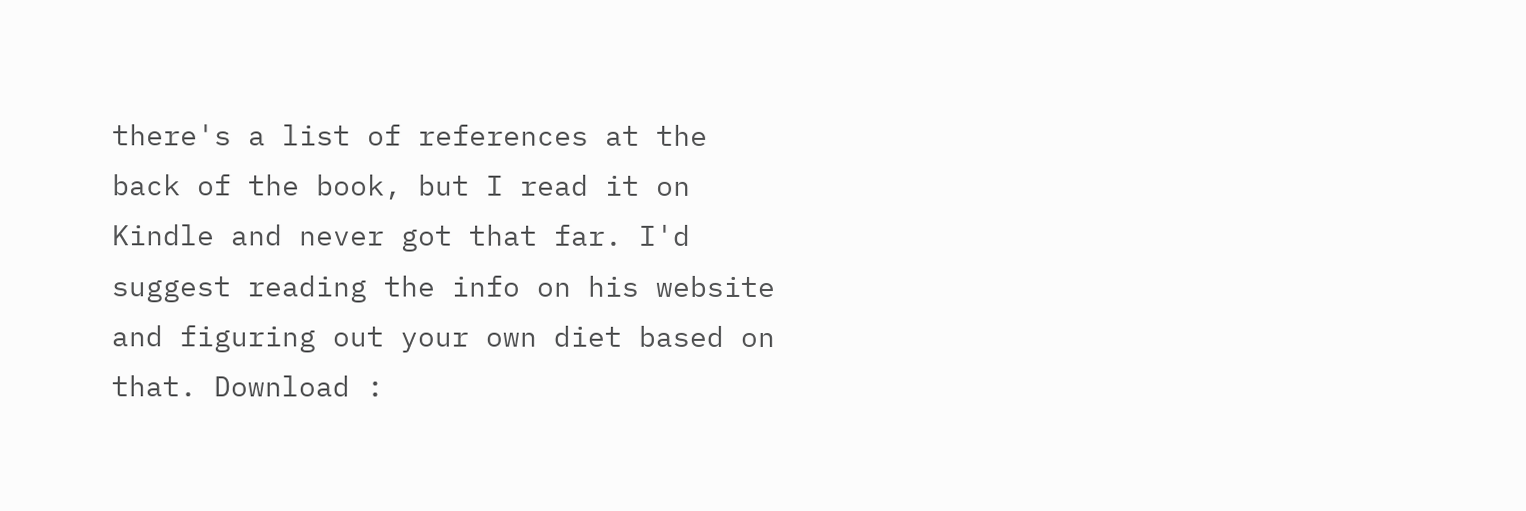there's a list of references at the back of the book, but I read it on Kindle and never got that far. I'd suggest reading the info on his website and figuring out your own diet based on that. Download :